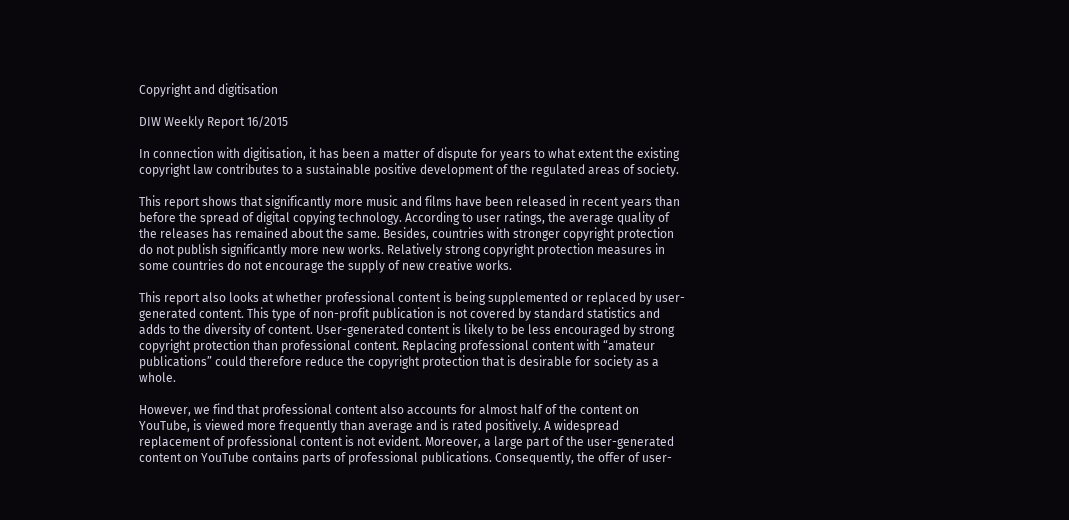Copyright and digitisation

DIW Weekly Report 16/2015

In connection with digitisation, it has been a matter of dispute for years to what extent the existing copyright law contributes to a sustainable positive development of the regulated areas of society.

This report shows that significantly more music and films have been released in recent years than before the spread of digital copying technology. According to user ratings, the average quality of the releases has remained about the same. Besides, countries with stronger copyright protection do not publish significantly more new works. Relatively strong copyright protection measures in some countries do not encourage the supply of new creative works.

This report also looks at whether professional content is being supplemented or replaced by user-generated content. This type of non-profit publication is not covered by standard statistics and adds to the diversity of content. User-generated content is likely to be less encouraged by strong copyright protection than professional content. Replacing professional content with “amateur publications” could therefore reduce the copyright protection that is desirable for society as a whole.

However, we find that professional content also accounts for almost half of the content on YouTube, is viewed more frequently than average and is rated positively. A widespread replacement of professional content is not evident. Moreover, a large part of the user-generated content on YouTube contains parts of professional publications. Consequently, the offer of user-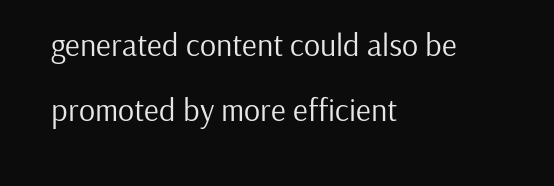generated content could also be promoted by more efficient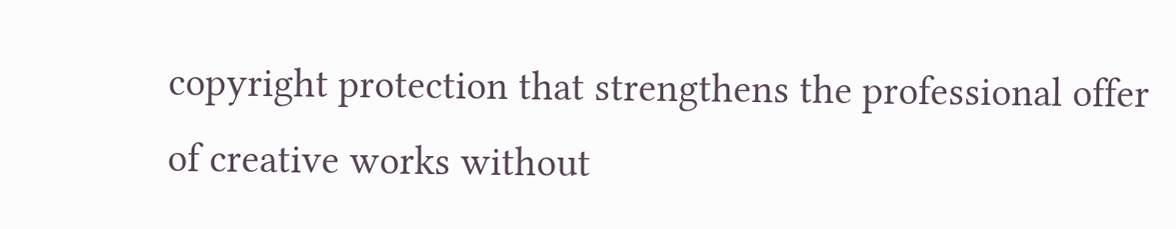copyright protection that strengthens the professional offer of creative works without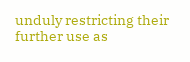unduly restricting their further use as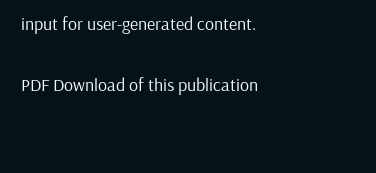input for user-generated content.

PDF Download of this publication